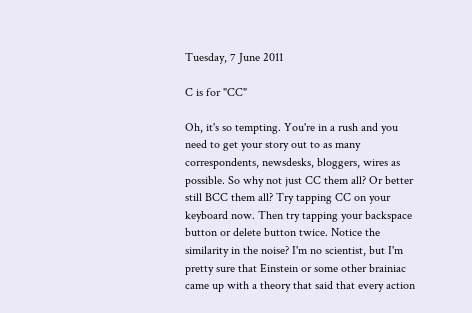Tuesday, 7 June 2011

C is for "CC"

Oh, it's so tempting. You're in a rush and you need to get your story out to as many correspondents, newsdesks, bloggers, wires as possible. So why not just CC them all? Or better still BCC them all? Try tapping CC on your keyboard now. Then try tapping your backspace button or delete button twice. Notice the similarity in the noise? I'm no scientist, but I'm pretty sure that Einstein or some other brainiac came up with a theory that said that every action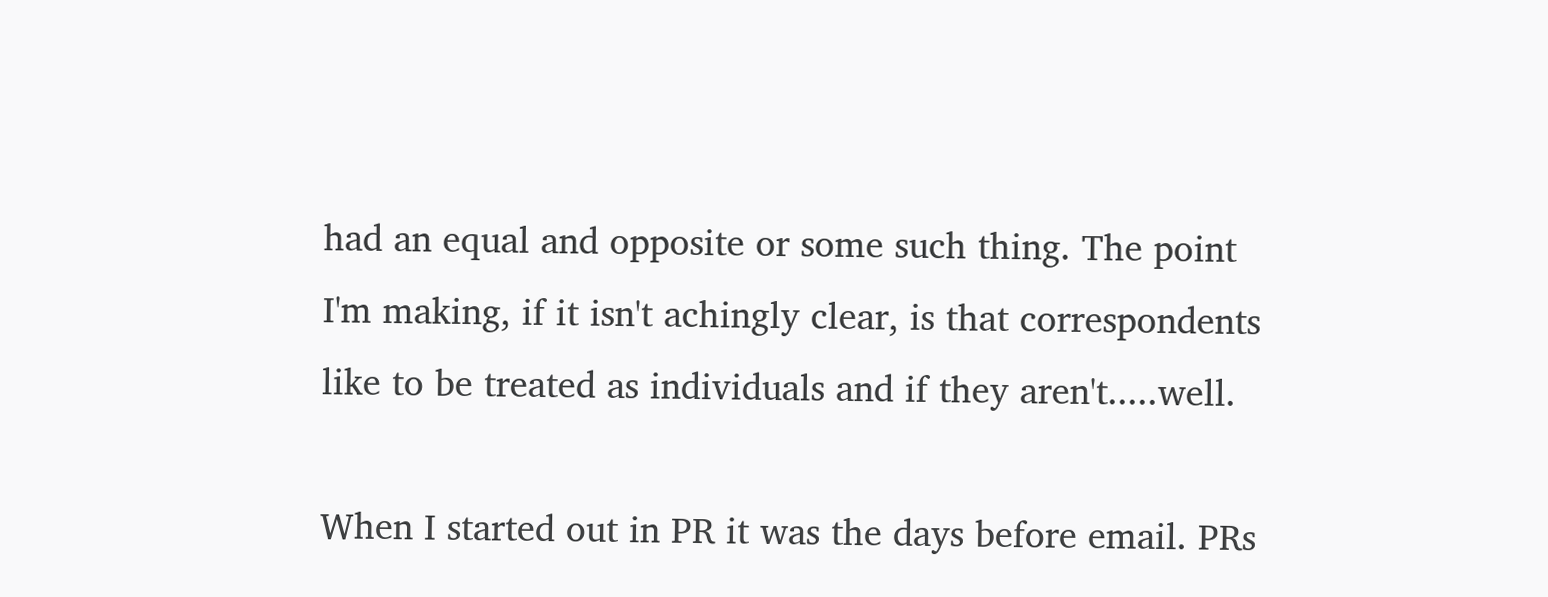had an equal and opposite or some such thing. The point I'm making, if it isn't achingly clear, is that correspondents like to be treated as individuals and if they aren't.....well.

When I started out in PR it was the days before email. PRs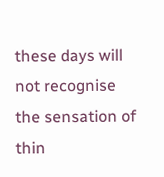these days will not recognise the sensation of thin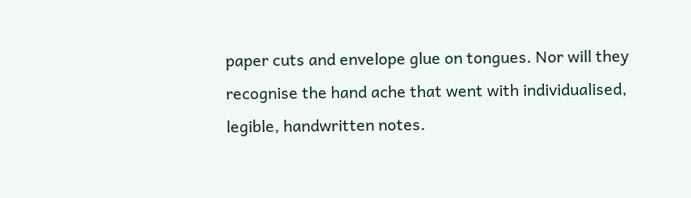paper cuts and envelope glue on tongues. Nor will they recognise the hand ache that went with individualised, legible, handwritten notes.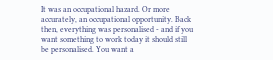It was an occupational hazard. Or more accurately, an occupational opportunity. Back then, everything was personalised - and if you want something to work today it should still be personalised. You want a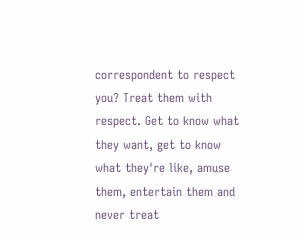correspondent to respect you? Treat them with respect. Get to know what they want, get to know what they're like, amuse them, entertain them and never treat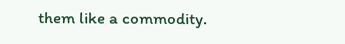them like a commodity.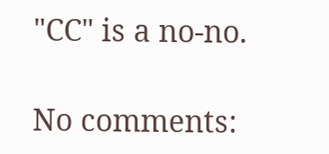"CC" is a no-no.

No comments: